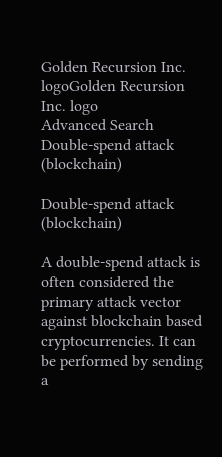Golden Recursion Inc. logoGolden Recursion Inc. logo
Advanced Search
Double-spend attack (blockchain)

Double-spend attack (blockchain)

A double-spend attack is often considered the primary attack vector against blockchain based cryptocurrencies. It can be performed by sending a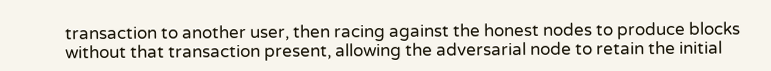transaction to another user, then racing against the honest nodes to produce blocks without that transaction present, allowing the adversarial node to retain the initial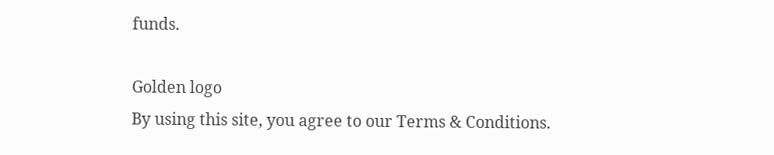funds.

Golden logo
By using this site, you agree to our Terms & Conditions.